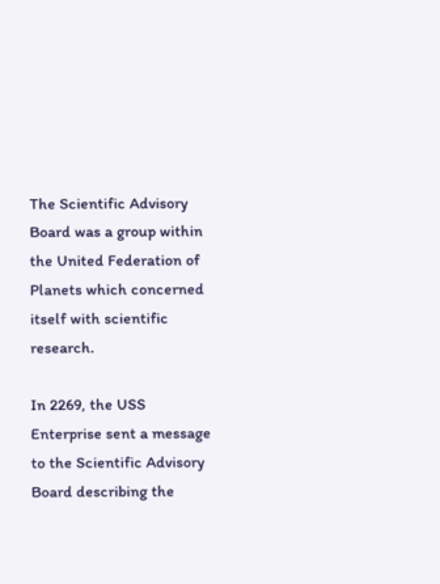The Scientific Advisory Board was a group within the United Federation of Planets which concerned itself with scientific research.

In 2269, the USS Enterprise sent a message to the Scientific Advisory Board describing the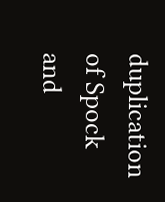duplication of Spock and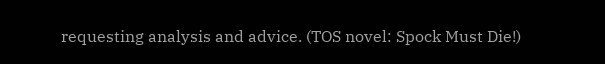requesting analysis and advice. (TOS novel: Spock Must Die!)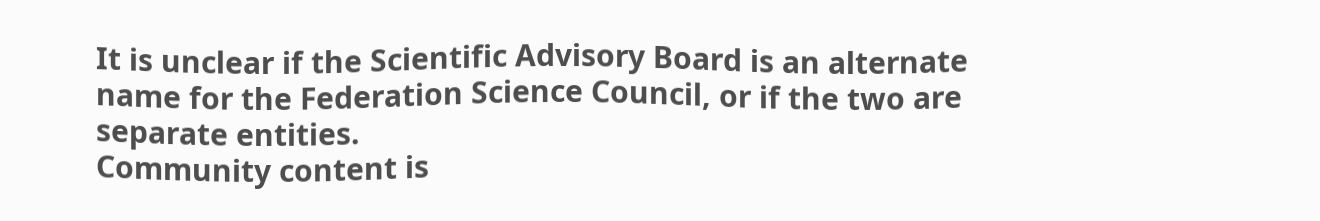It is unclear if the Scientific Advisory Board is an alternate name for the Federation Science Council, or if the two are separate entities.
Community content is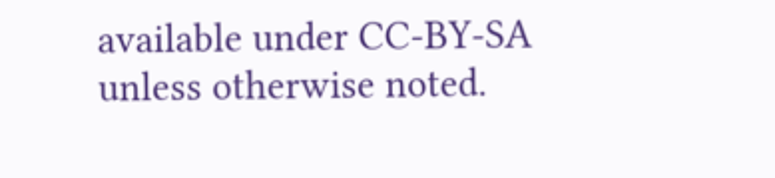available under CC-BY-SA unless otherwise noted.